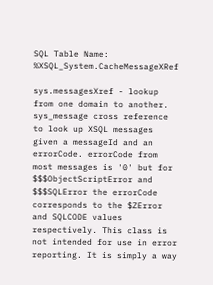SQL Table Name: %XSQL_System.CacheMessageXRef

sys.messagesXref - lookup from one domain to another. sys_message cross reference to look up XSQL messages given a messageId and an errorCode. errorCode from most messages is '0' but for $$$ObjectScriptError and $$$SQLError the errorCode corresponds to the $ZError and SQLCODE values respectively. This class is not intended for use in error reporting. It is simply a way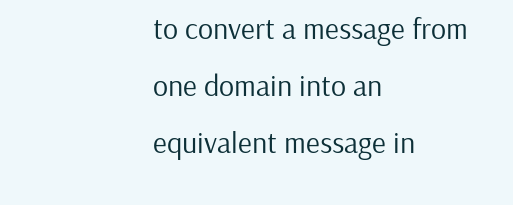to convert a message from one domain into an equivalent message in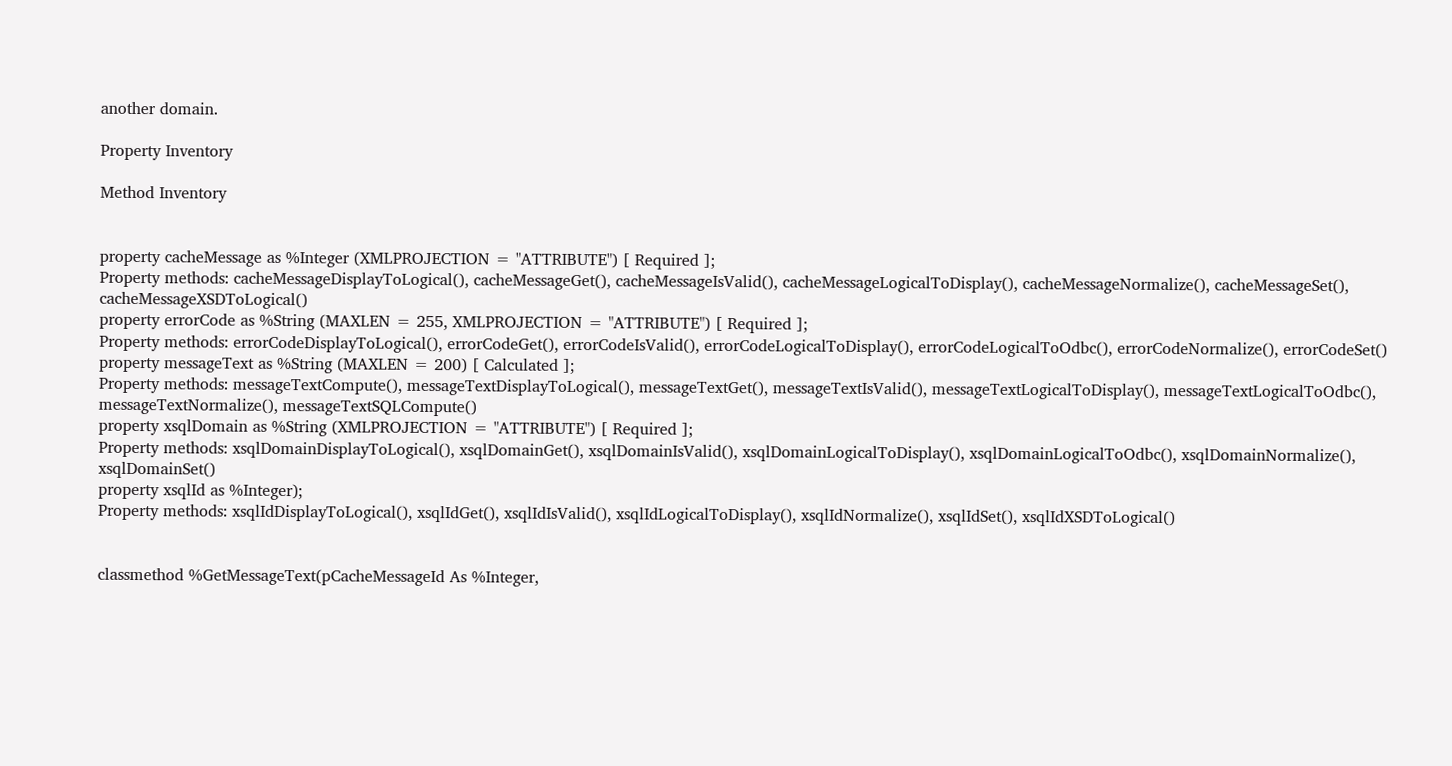another domain.

Property Inventory

Method Inventory


property cacheMessage as %Integer (XMLPROJECTION = "ATTRIBUTE") [ Required ];
Property methods: cacheMessageDisplayToLogical(), cacheMessageGet(), cacheMessageIsValid(), cacheMessageLogicalToDisplay(), cacheMessageNormalize(), cacheMessageSet(), cacheMessageXSDToLogical()
property errorCode as %String (MAXLEN = 255, XMLPROJECTION = "ATTRIBUTE") [ Required ];
Property methods: errorCodeDisplayToLogical(), errorCodeGet(), errorCodeIsValid(), errorCodeLogicalToDisplay(), errorCodeLogicalToOdbc(), errorCodeNormalize(), errorCodeSet()
property messageText as %String (MAXLEN = 200) [ Calculated ];
Property methods: messageTextCompute(), messageTextDisplayToLogical(), messageTextGet(), messageTextIsValid(), messageTextLogicalToDisplay(), messageTextLogicalToOdbc(), messageTextNormalize(), messageTextSQLCompute()
property xsqlDomain as %String (XMLPROJECTION = "ATTRIBUTE") [ Required ];
Property methods: xsqlDomainDisplayToLogical(), xsqlDomainGet(), xsqlDomainIsValid(), xsqlDomainLogicalToDisplay(), xsqlDomainLogicalToOdbc(), xsqlDomainNormalize(), xsqlDomainSet()
property xsqlId as %Integer);
Property methods: xsqlIdDisplayToLogical(), xsqlIdGet(), xsqlIdIsValid(), xsqlIdLogicalToDisplay(), xsqlIdNormalize(), xsqlIdSet(), xsqlIdXSDToLogical()


classmethod %GetMessageText(pCacheMessageId As %Integer,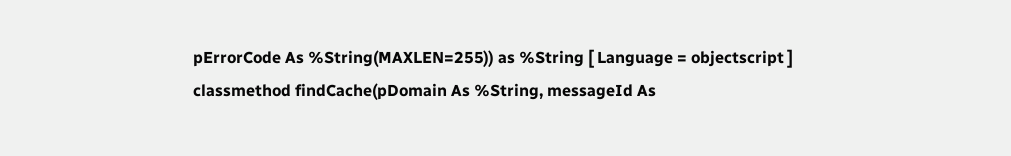pErrorCode As %String(MAXLEN=255)) as %String [ Language = objectscript ]
classmethod findCache(pDomain As %String, messageId As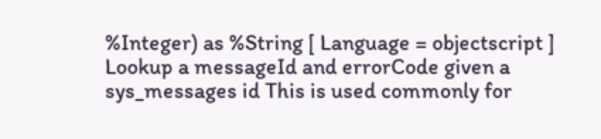%Integer) as %String [ Language = objectscript ]
Lookup a messageId and errorCode given a sys_messages id This is used commonly for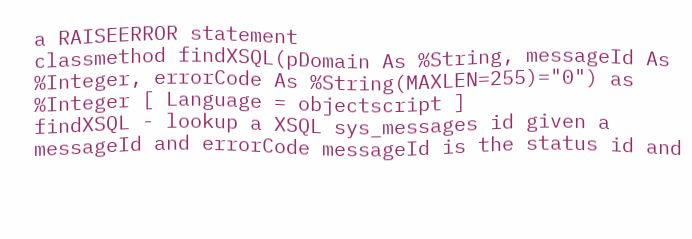a RAISEERROR statement
classmethod findXSQL(pDomain As %String, messageId As %Integer, errorCode As %String(MAXLEN=255)="0") as %Integer [ Language = objectscript ]
findXSQL - lookup a XSQL sys_messages id given a messageId and errorCode messageId is the status id and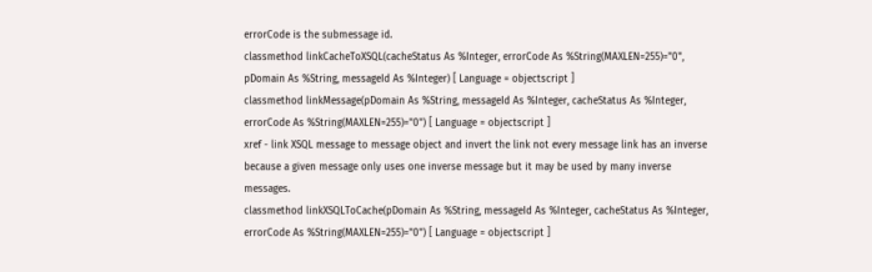errorCode is the submessage id.
classmethod linkCacheToXSQL(cacheStatus As %Integer, errorCode As %String(MAXLEN=255)="0", pDomain As %String, messageId As %Integer) [ Language = objectscript ]
classmethod linkMessage(pDomain As %String, messageId As %Integer, cacheStatus As %Integer, errorCode As %String(MAXLEN=255)="0") [ Language = objectscript ]
xref - link XSQL message to message object and invert the link not every message link has an inverse because a given message only uses one inverse message but it may be used by many inverse messages.
classmethod linkXSQLToCache(pDomain As %String, messageId As %Integer, cacheStatus As %Integer, errorCode As %String(MAXLEN=255)="0") [ Language = objectscript ]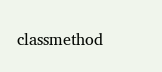classmethod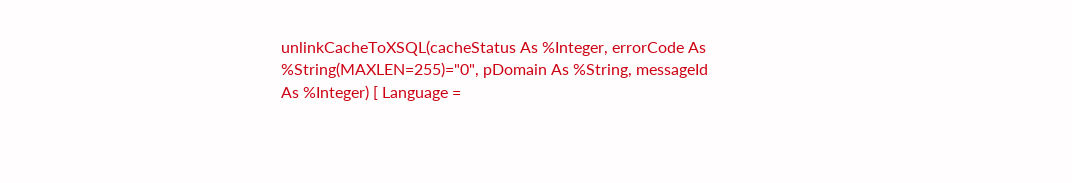unlinkCacheToXSQL(cacheStatus As %Integer, errorCode As %String(MAXLEN=255)="0", pDomain As %String, messageId As %Integer) [ Language =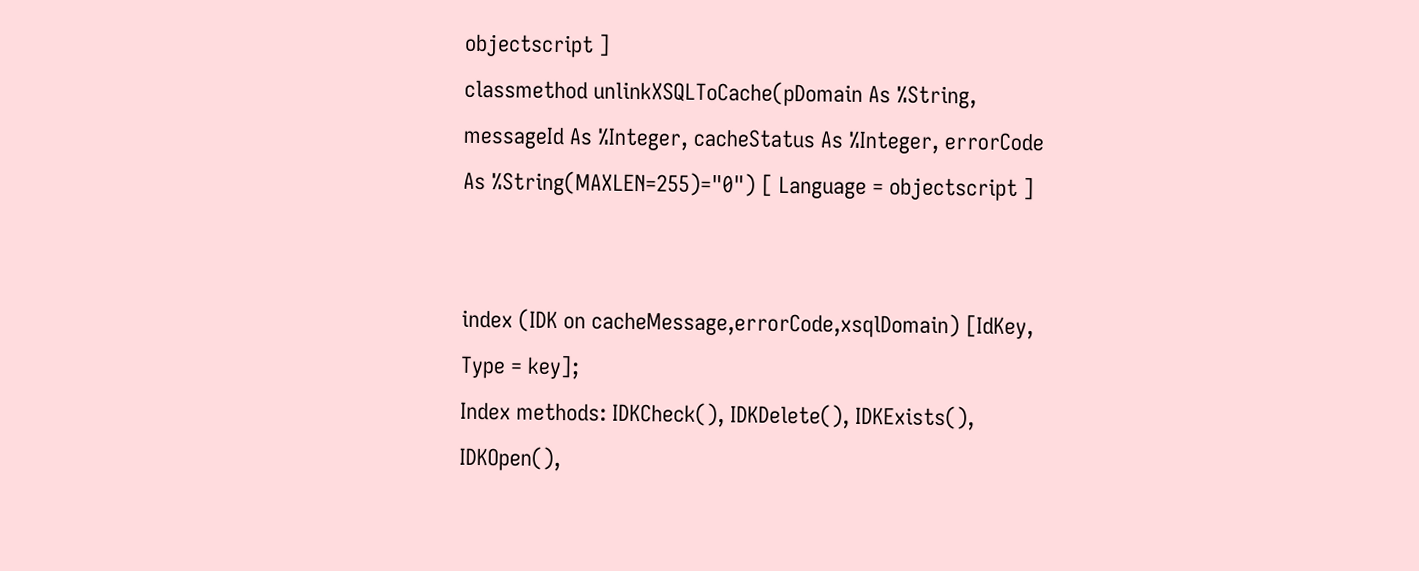objectscript ]
classmethod unlinkXSQLToCache(pDomain As %String, messageId As %Integer, cacheStatus As %Integer, errorCode As %String(MAXLEN=255)="0") [ Language = objectscript ]


index (IDK on cacheMessage,errorCode,xsqlDomain) [IdKey, Type = key];
Index methods: IDKCheck(), IDKDelete(), IDKExists(), IDKOpen(),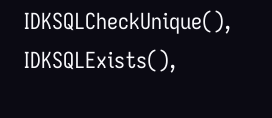IDKSQLCheckUnique(), IDKSQLExists(),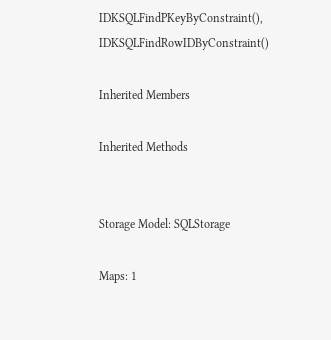IDKSQLFindPKeyByConstraint(), IDKSQLFindRowIDByConstraint()

Inherited Members

Inherited Methods


Storage Model: SQLStorage

Maps: 1